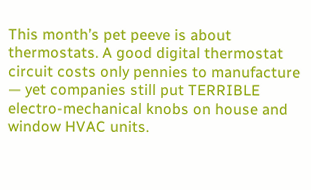This month’s pet peeve is about thermostats. A good digital thermostat circuit costs only pennies to manufacture — yet companies still put TERRIBLE electro-mechanical knobs on house and window HVAC units.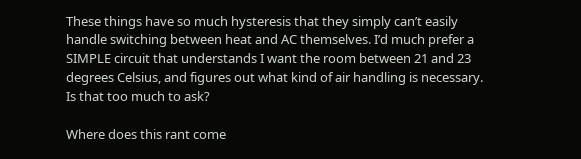These things have so much hysteresis that they simply can’t easily handle switching between heat and AC themselves. I’d much prefer a SIMPLE circuit that understands I want the room between 21 and 23 degrees Celsius, and figures out what kind of air handling is necessary. Is that too much to ask?

Where does this rant come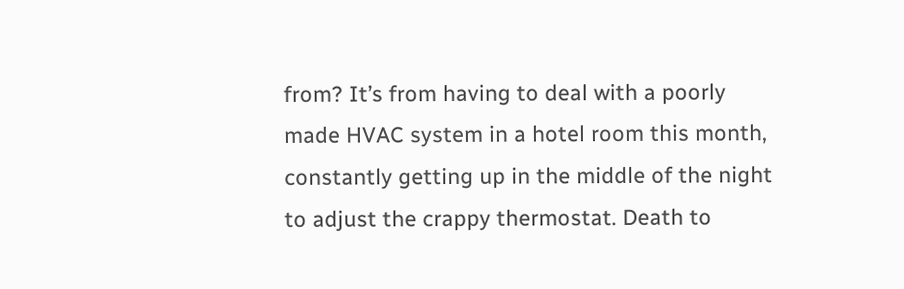from? It’s from having to deal with a poorly made HVAC system in a hotel room this month, constantly getting up in the middle of the night to adjust the crappy thermostat. Death to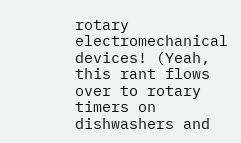rotary electromechanical devices! (Yeah, this rant flows over to rotary timers on dishwashers and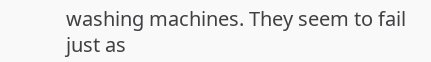washing machines. They seem to fail just as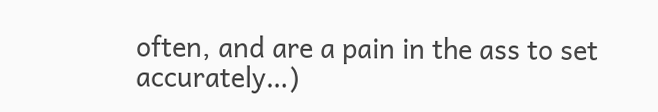often, and are a pain in the ass to set accurately…)